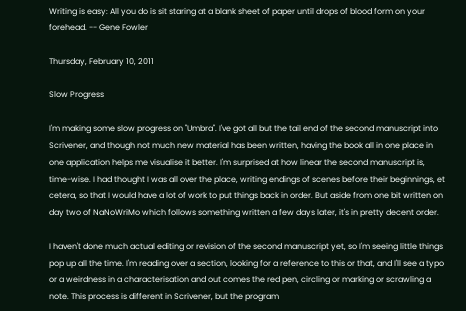Writing is easy: All you do is sit staring at a blank sheet of paper until drops of blood form on your forehead. -- Gene Fowler

Thursday, February 10, 2011

Slow Progress

I'm making some slow progress on "Umbra". I've got all but the tail end of the second manuscript into Scrivener, and though not much new material has been written, having the book all in one place in one application helps me visualise it better. I'm surprised at how linear the second manuscript is, time-wise. I had thought I was all over the place, writing endings of scenes before their beginnings, et cetera, so that I would have a lot of work to put things back in order. But aside from one bit written on day two of NaNoWriMo which follows something written a few days later, it's in pretty decent order.

I haven't done much actual editing or revision of the second manuscript yet, so I'm seeing little things pop up all the time. I'm reading over a section, looking for a reference to this or that, and I'll see a typo or a weirdness in a characterisation and out comes the red pen, circling or marking or scrawling a note. This process is different in Scrivener, but the program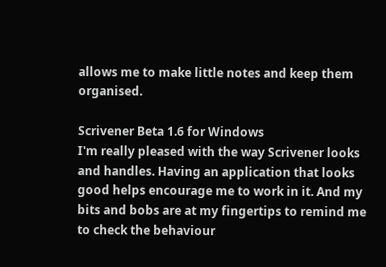allows me to make little notes and keep them organised.

Scrivener Beta 1.6 for Windows
I'm really pleased with the way Scrivener looks and handles. Having an application that looks good helps encourage me to work in it. And my bits and bobs are at my fingertips to remind me to check the behaviour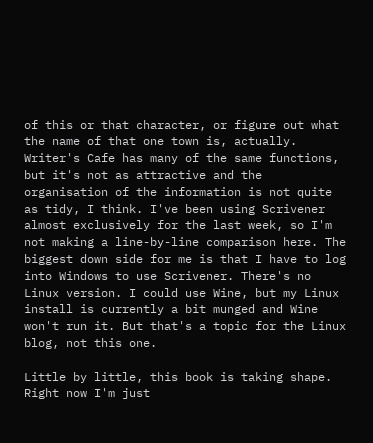of this or that character, or figure out what the name of that one town is, actually. Writer's Cafe has many of the same functions, but it's not as attractive and the organisation of the information is not quite as tidy, I think. I've been using Scrivener almost exclusively for the last week, so I'm not making a line-by-line comparison here. The biggest down side for me is that I have to log into Windows to use Scrivener. There's no Linux version. I could use Wine, but my Linux install is currently a bit munged and Wine won't run it. But that's a topic for the Linux blog, not this one.

Little by little, this book is taking shape.  Right now I'm just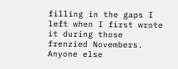filling in the gaps I left when I first wrote it during those frenzied Novembers. Anyone else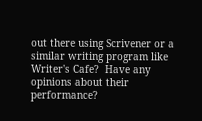out there using Scrivener or a similar writing program like Writer's Cafe?  Have any opinions about their performance?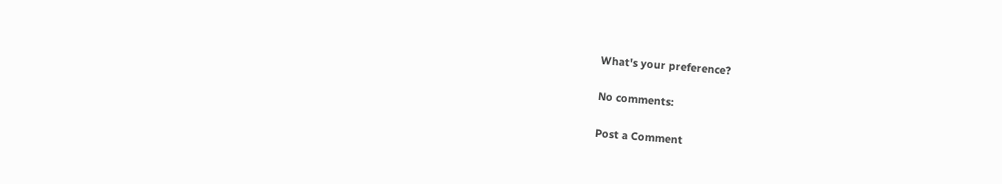What's your preference?

No comments:

Post a Comment